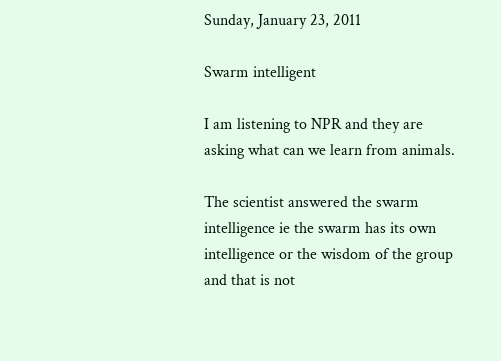Sunday, January 23, 2011

Swarm intelligent

I am listening to NPR and they are asking what can we learn from animals.

The scientist answered the swarm intelligence ie the swarm has its own intelligence or the wisdom of the group and that is not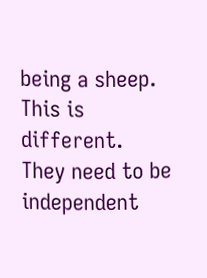being a sheep. This is different. They need to be independent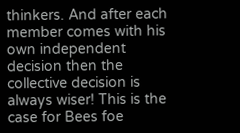thinkers. And after each member comes with his own independent decision then the collective decision is always wiser! This is the case for Bees foe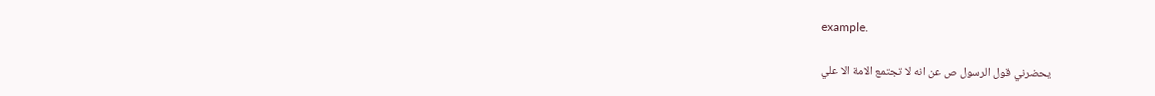example.

يحضرني قول الرسول ص عن انه لا تجتمع الامة الا علي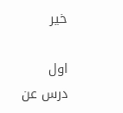خير

اول درس عن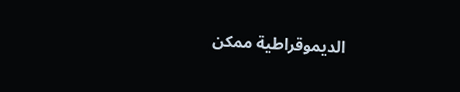الديموقراطية ممكن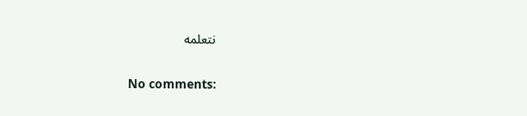نتعلمه

No comments: